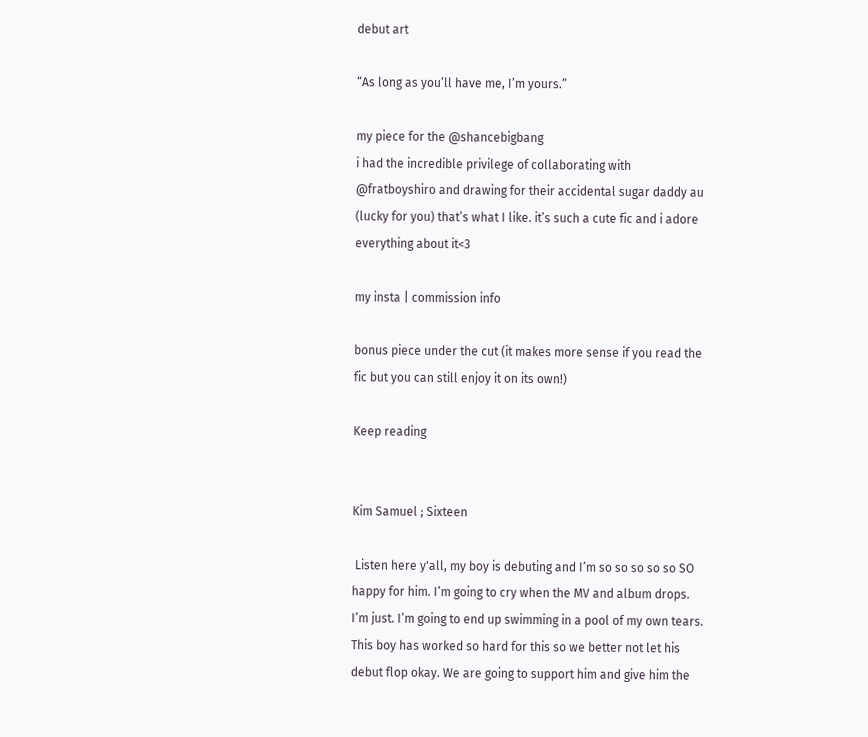debut art

“As long as you’ll have me, I’m yours.”

my piece for the @shancebigbang
i had the incredible privilege of collaborating with @fratboyshiro and drawing for their accidental sugar daddy au (lucky for you) that’s what I like. it’s such a cute fic and i adore everything about it<3

my insta | commission info

bonus piece under the cut (it makes more sense if you read the fic but you can still enjoy it on its own!)

Keep reading


Kim Samuel ; Sixteen

 Listen here y'all, my boy is debuting and I’m so so so so so SO happy for him. I’m going to cry when the MV and album drops. I’m just. I’m going to end up swimming in a pool of my own tears. This boy has worked so hard for this so we better not let his debut flop okay. We are going to support him and give him the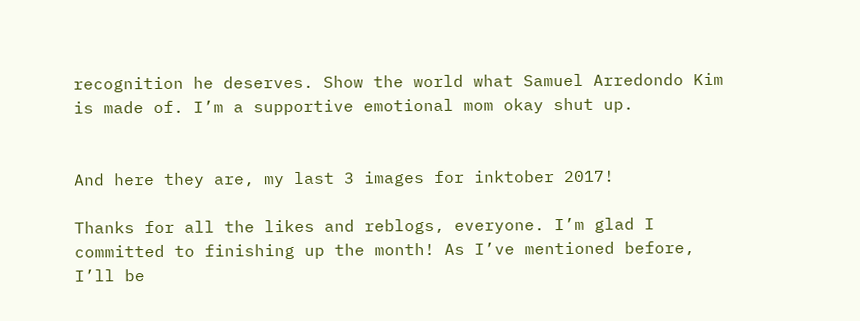recognition he deserves. Show the world what Samuel Arredondo Kim is made of. I’m a supportive emotional mom okay shut up.


And here they are, my last 3 images for inktober 2017!

Thanks for all the likes and reblogs, everyone. I’m glad I committed to finishing up the month! As I’ve mentioned before, I’ll be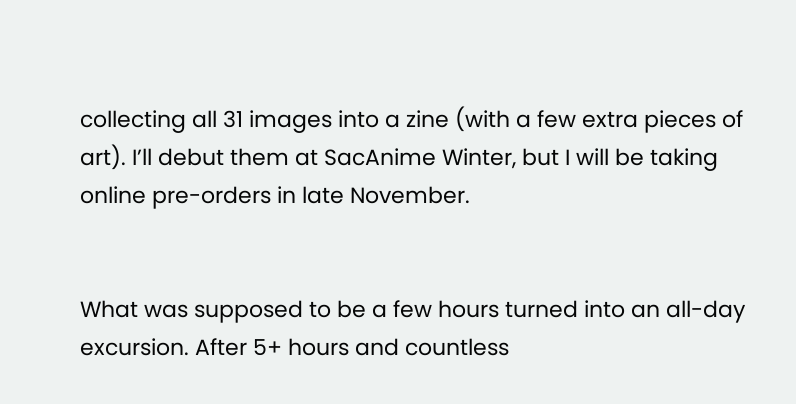collecting all 31 images into a zine (with a few extra pieces of art). I’ll debut them at SacAnime Winter, but I will be taking online pre-orders in late November.


What was supposed to be a few hours turned into an all-day excursion. After 5+ hours and countless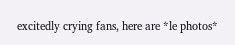excitedly crying fans, here are *le photos*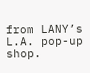from LANY’s L.A. pop-up shop.